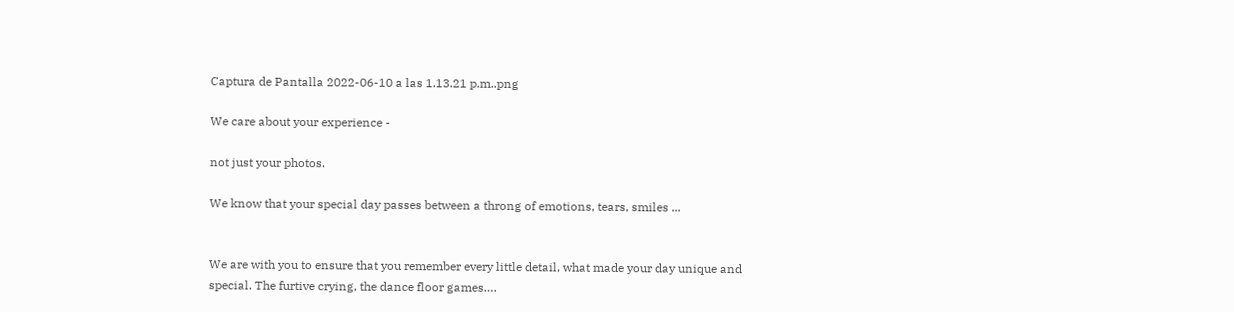Captura de Pantalla 2022-06-10 a las 1.13.21 p.m..png

We care about your experience -

not just your photos.

We know that your special day passes between a throng of emotions, tears, smiles ...


We are with you to ensure that you remember every little detail, what made your day unique and special. The furtive crying, the dance floor games….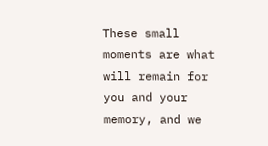These small moments are what will remain for you and your memory, and we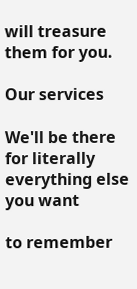will treasure them for you.

Our services

We'll be there for literally everything else you want

to remember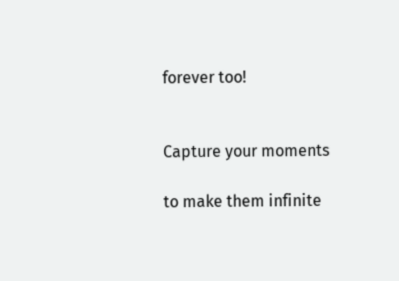forever too!


Capture your moments

to make them infinite